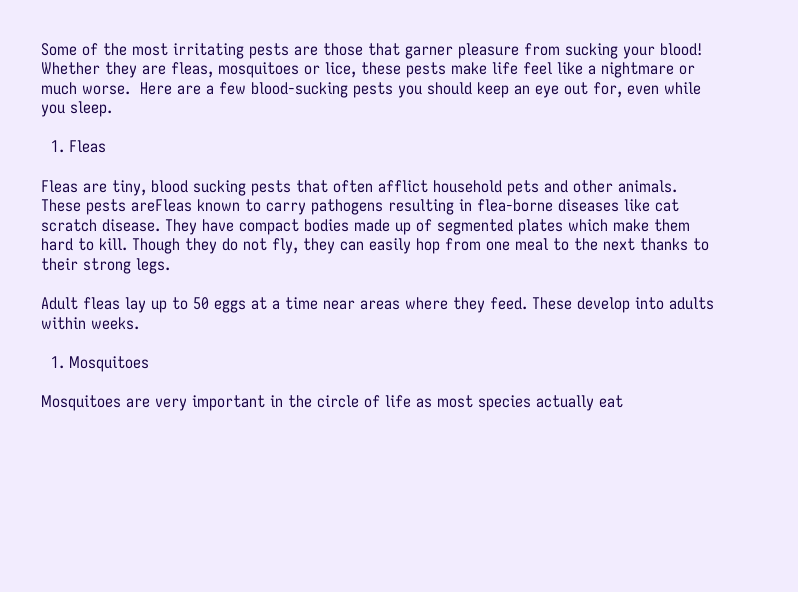Some of the most irritating pests are those that garner pleasure from sucking your blood! Whether they are fleas, mosquitoes or lice, these pests make life feel like a nightmare or much worse.  Here are a few blood-sucking pests you should keep an eye out for, even while you sleep.

  1. Fleas

Fleas are tiny, blood sucking pests that often afflict household pets and other animals. These pests areFleas known to carry pathogens resulting in flea-borne diseases like cat scratch disease. They have compact bodies made up of segmented plates which make them hard to kill. Though they do not fly, they can easily hop from one meal to the next thanks to their strong legs.

Adult fleas lay up to 50 eggs at a time near areas where they feed. These develop into adults within weeks.

  1. Mosquitoes

Mosquitoes are very important in the circle of life as most species actually eat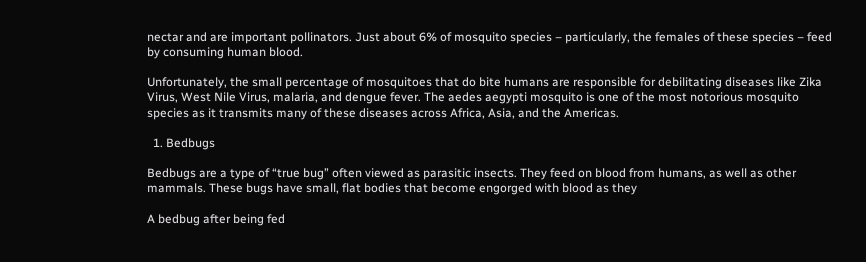nectar and are important pollinators. Just about 6% of mosquito species – particularly, the females of these species – feed by consuming human blood.

Unfortunately, the small percentage of mosquitoes that do bite humans are responsible for debilitating diseases like Zika Virus, West Nile Virus, malaria, and dengue fever. The aedes aegypti mosquito is one of the most notorious mosquito species as it transmits many of these diseases across Africa, Asia, and the Americas.

  1. Bedbugs

Bedbugs are a type of “true bug” often viewed as parasitic insects. They feed on blood from humans, as well as other mammals. These bugs have small, flat bodies that become engorged with blood as they

A bedbug after being fed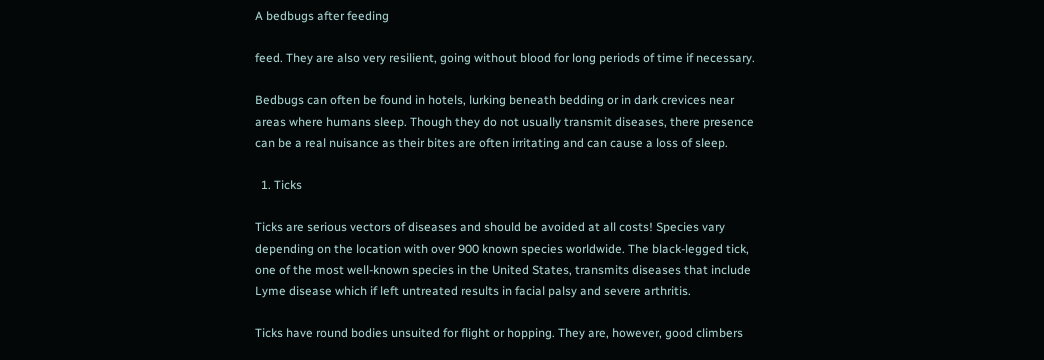A bedbugs after feeding

feed. They are also very resilient, going without blood for long periods of time if necessary.

Bedbugs can often be found in hotels, lurking beneath bedding or in dark crevices near areas where humans sleep. Though they do not usually transmit diseases, there presence can be a real nuisance as their bites are often irritating and can cause a loss of sleep.

  1. Ticks

Ticks are serious vectors of diseases and should be avoided at all costs! Species vary depending on the location with over 900 known species worldwide. The black-legged tick, one of the most well-known species in the United States, transmits diseases that include Lyme disease which if left untreated results in facial palsy and severe arthritis.

Ticks have round bodies unsuited for flight or hopping. They are, however, good climbers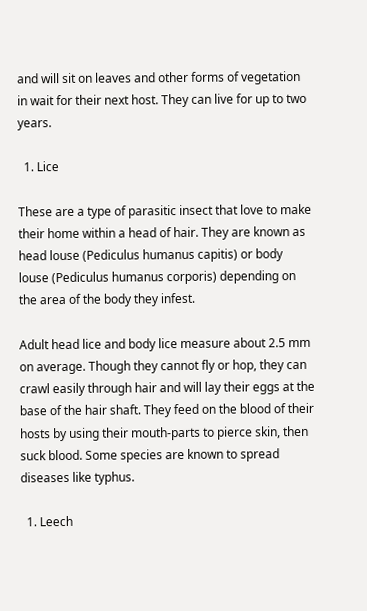and will sit on leaves and other forms of vegetation in wait for their next host. They can live for up to two years.

  1. Lice

These are a type of parasitic insect that love to make their home within a head of hair. They are known as head louse (Pediculus humanus capitis) or body louse (Pediculus humanus corporis) depending on the area of the body they infest.

Adult head lice and body lice measure about 2.5 mm on average. Though they cannot fly or hop, they can crawl easily through hair and will lay their eggs at the base of the hair shaft. They feed on the blood of their hosts by using their mouth-parts to pierce skin, then suck blood. Some species are known to spread diseases like typhus.

  1. Leech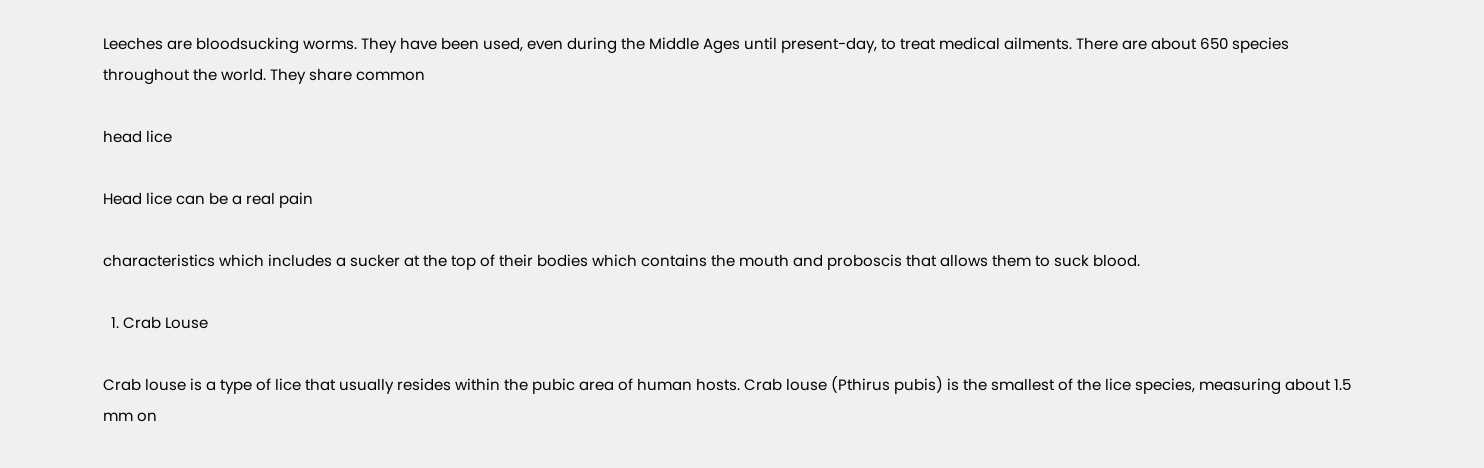Leeches are bloodsucking worms. They have been used, even during the Middle Ages until present-day, to treat medical ailments. There are about 650 species throughout the world. They share common

head lice

Head lice can be a real pain

characteristics which includes a sucker at the top of their bodies which contains the mouth and proboscis that allows them to suck blood.

  1. Crab Louse

Crab louse is a type of lice that usually resides within the pubic area of human hosts. Crab louse (Pthirus pubis) is the smallest of the lice species, measuring about 1.5 mm on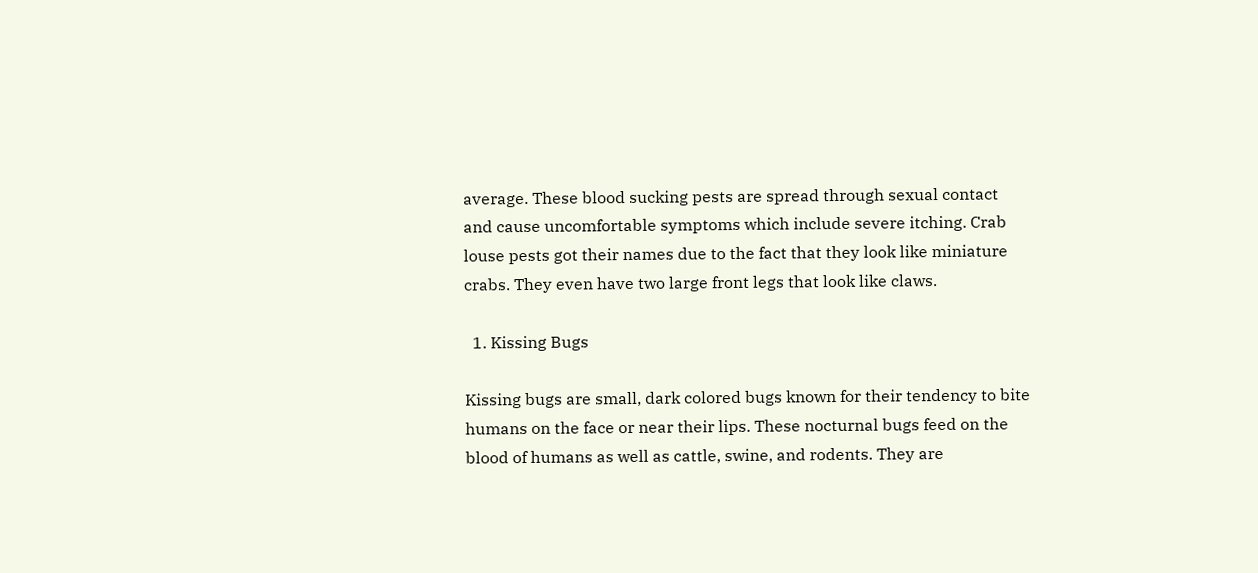average. These blood sucking pests are spread through sexual contact and cause uncomfortable symptoms which include severe itching. Crab louse pests got their names due to the fact that they look like miniature crabs. They even have two large front legs that look like claws.

  1. Kissing Bugs

Kissing bugs are small, dark colored bugs known for their tendency to bite humans on the face or near their lips. These nocturnal bugs feed on the blood of humans as well as cattle, swine, and rodents. They are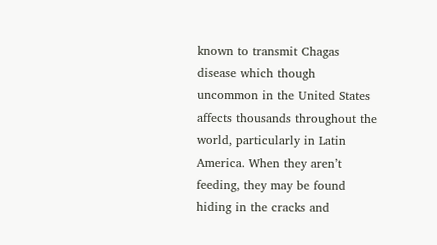known to transmit Chagas disease which though uncommon in the United States affects thousands throughout the world, particularly in Latin America. When they aren’t feeding, they may be found hiding in the cracks and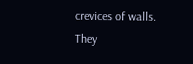crevices of walls. They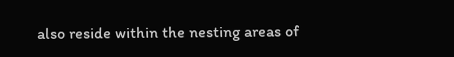also reside within the nesting areas of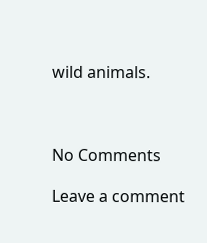wild animals.



No Comments

Leave a comment